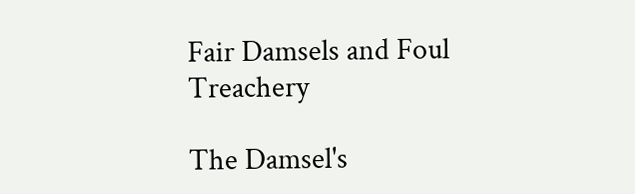Fair Damsels and Foul Treachery

The Damsel's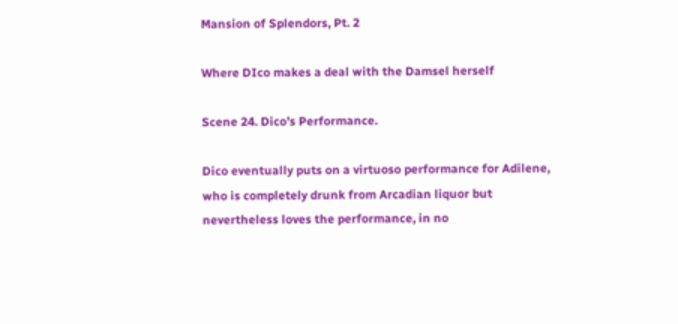Mansion of Splendors, Pt. 2

Where DIco makes a deal with the Damsel herself

Scene 24. Dico’s Performance.

Dico eventually puts on a virtuoso performance for Adilene, who is completely drunk from Arcadian liquor but nevertheless loves the performance, in no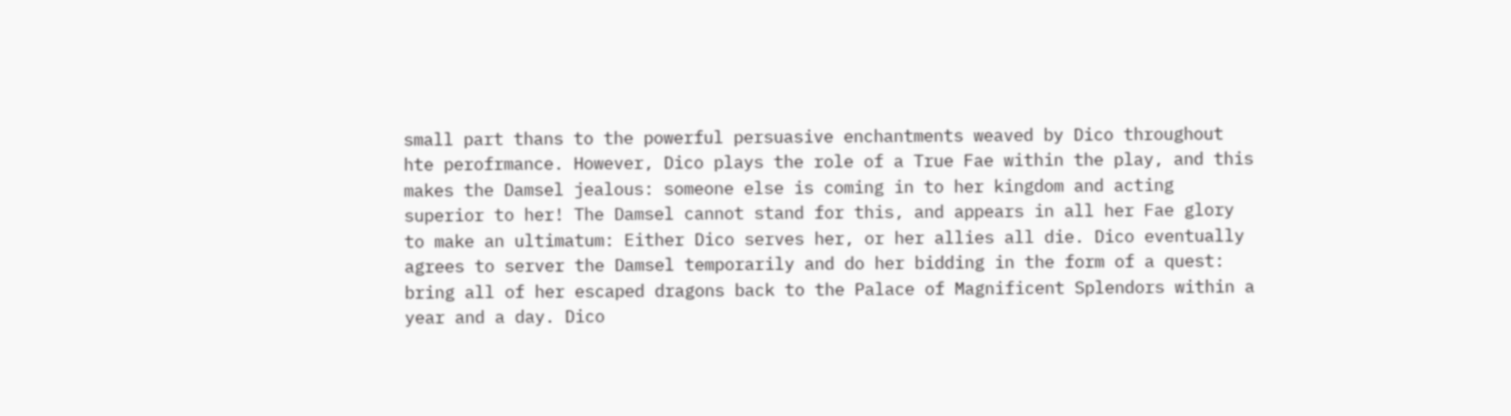small part thans to the powerful persuasive enchantments weaved by Dico throughout hte perofrmance. However, Dico plays the role of a True Fae within the play, and this makes the Damsel jealous: someone else is coming in to her kingdom and acting superior to her! The Damsel cannot stand for this, and appears in all her Fae glory to make an ultimatum: Either Dico serves her, or her allies all die. Dico eventually agrees to server the Damsel temporarily and do her bidding in the form of a quest: bring all of her escaped dragons back to the Palace of Magnificent Splendors within a year and a day. Dico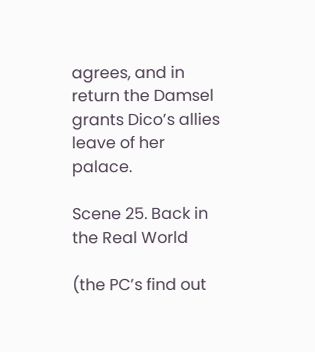agrees, and in return the Damsel grants Dico’s allies leave of her palace.

Scene 25. Back in the Real World

(the PC’s find out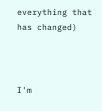everything that has changed)



I'm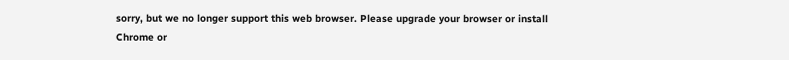sorry, but we no longer support this web browser. Please upgrade your browser or install Chrome or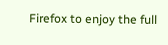Firefox to enjoy the full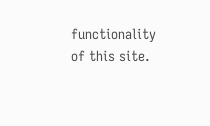functionality of this site.